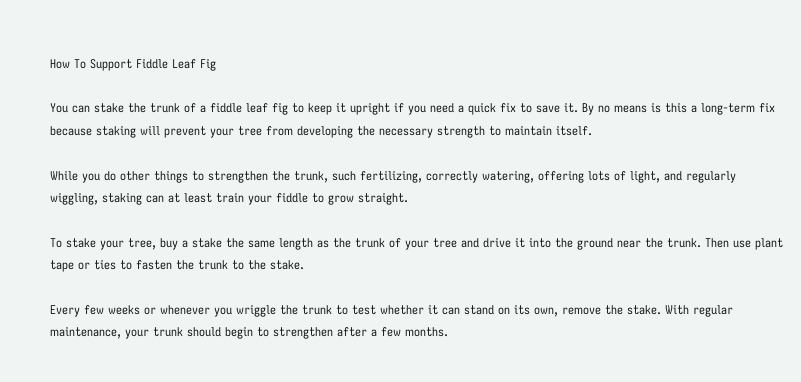How To Support Fiddle Leaf Fig

You can stake the trunk of a fiddle leaf fig to keep it upright if you need a quick fix to save it. By no means is this a long-term fix because staking will prevent your tree from developing the necessary strength to maintain itself.

While you do other things to strengthen the trunk, such fertilizing, correctly watering, offering lots of light, and regularly wiggling, staking can at least train your fiddle to grow straight.

To stake your tree, buy a stake the same length as the trunk of your tree and drive it into the ground near the trunk. Then use plant tape or ties to fasten the trunk to the stake.

Every few weeks or whenever you wriggle the trunk to test whether it can stand on its own, remove the stake. With regular maintenance, your trunk should begin to strengthen after a few months.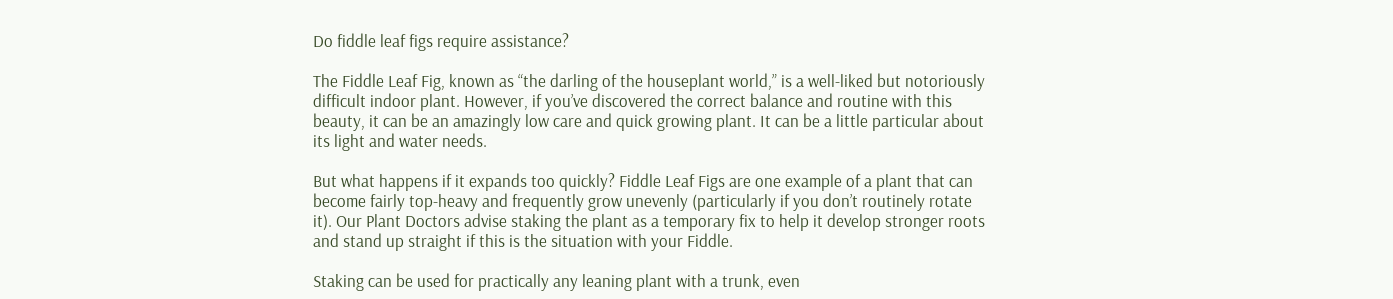Do fiddle leaf figs require assistance?

The Fiddle Leaf Fig, known as “the darling of the houseplant world,” is a well-liked but notoriously difficult indoor plant. However, if you’ve discovered the correct balance and routine with this beauty, it can be an amazingly low care and quick growing plant. It can be a little particular about its light and water needs.

But what happens if it expands too quickly? Fiddle Leaf Figs are one example of a plant that can become fairly top-heavy and frequently grow unevenly (particularly if you don’t routinely rotate it). Our Plant Doctors advise staking the plant as a temporary fix to help it develop stronger roots and stand up straight if this is the situation with your Fiddle.

Staking can be used for practically any leaning plant with a trunk, even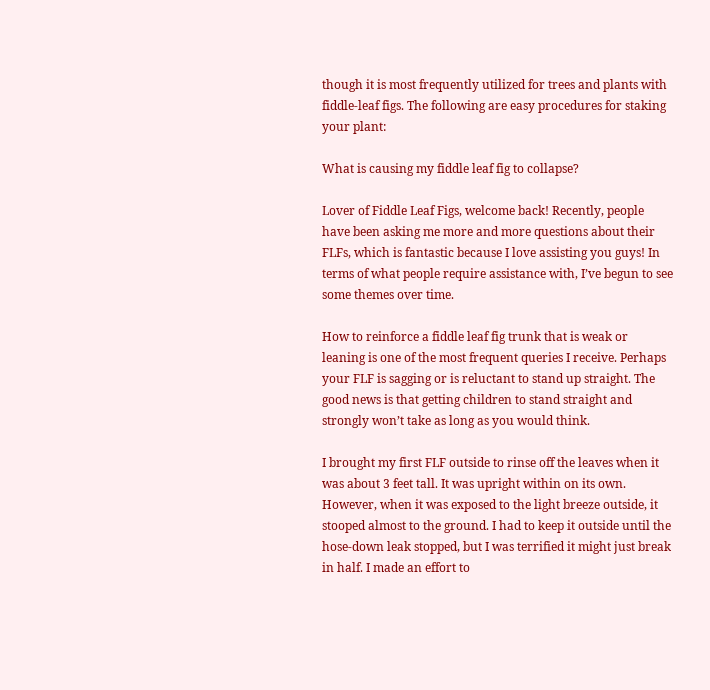though it is most frequently utilized for trees and plants with fiddle-leaf figs. The following are easy procedures for staking your plant:

What is causing my fiddle leaf fig to collapse?

Lover of Fiddle Leaf Figs, welcome back! Recently, people have been asking me more and more questions about their FLFs, which is fantastic because I love assisting you guys! In terms of what people require assistance with, I’ve begun to see some themes over time.

How to reinforce a fiddle leaf fig trunk that is weak or leaning is one of the most frequent queries I receive. Perhaps your FLF is sagging or is reluctant to stand up straight. The good news is that getting children to stand straight and strongly won’t take as long as you would think.

I brought my first FLF outside to rinse off the leaves when it was about 3 feet tall. It was upright within on its own. However, when it was exposed to the light breeze outside, it stooped almost to the ground. I had to keep it outside until the hose-down leak stopped, but I was terrified it might just break in half. I made an effort to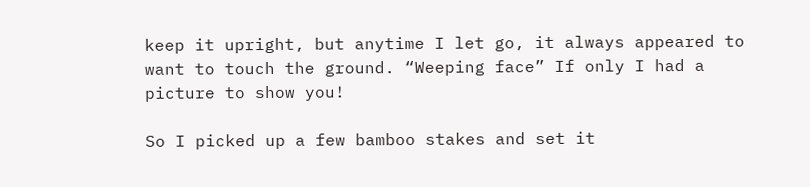keep it upright, but anytime I let go, it always appeared to want to touch the ground. “Weeping face” If only I had a picture to show you!

So I picked up a few bamboo stakes and set it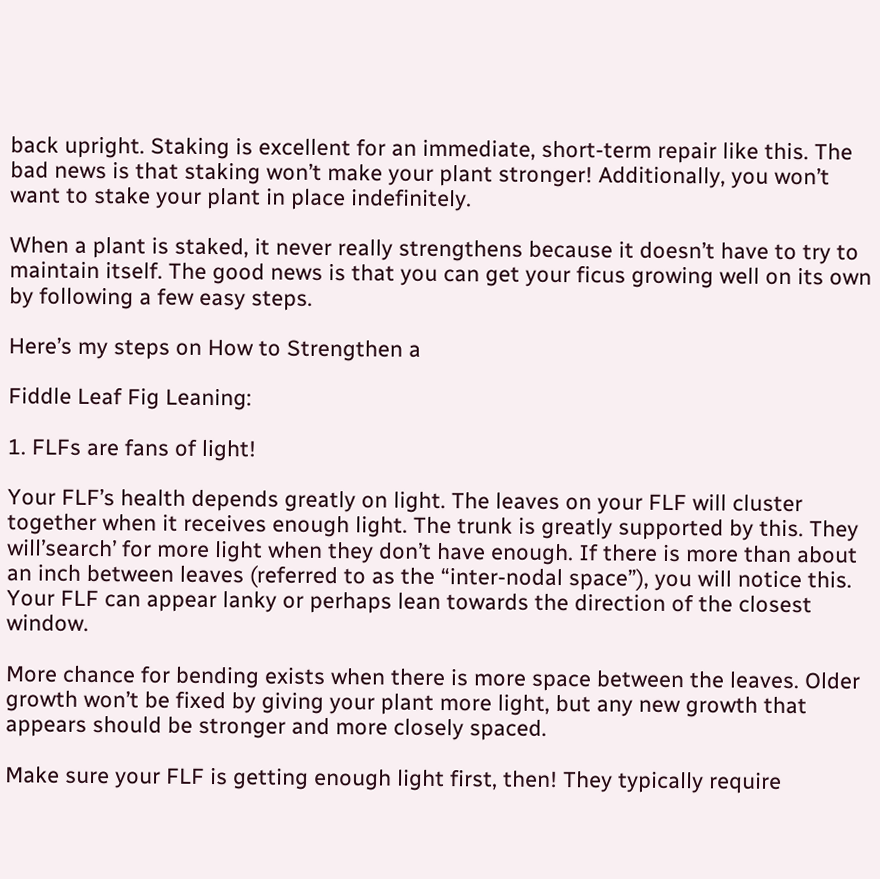back upright. Staking is excellent for an immediate, short-term repair like this. The bad news is that staking won’t make your plant stronger! Additionally, you won’t want to stake your plant in place indefinitely.

When a plant is staked, it never really strengthens because it doesn’t have to try to maintain itself. The good news is that you can get your ficus growing well on its own by following a few easy steps.

Here’s my steps on How to Strengthen a

Fiddle Leaf Fig Leaning:

1. FLFs are fans of light!

Your FLF’s health depends greatly on light. The leaves on your FLF will cluster together when it receives enough light. The trunk is greatly supported by this. They will’search’ for more light when they don’t have enough. If there is more than about an inch between leaves (referred to as the “inter-nodal space”), you will notice this. Your FLF can appear lanky or perhaps lean towards the direction of the closest window.

More chance for bending exists when there is more space between the leaves. Older growth won’t be fixed by giving your plant more light, but any new growth that appears should be stronger and more closely spaced.

Make sure your FLF is getting enough light first, then! They typically require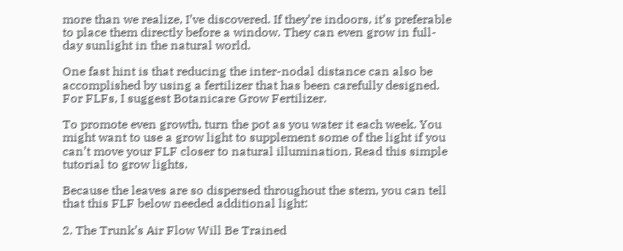more than we realize, I’ve discovered. If they’re indoors, it’s preferable to place them directly before a window. They can even grow in full-day sunlight in the natural world.

One fast hint is that reducing the inter-nodal distance can also be accomplished by using a fertilizer that has been carefully designed. For FLFs, I suggest Botanicare Grow Fertilizer.

To promote even growth, turn the pot as you water it each week. You might want to use a grow light to supplement some of the light if you can’t move your FLF closer to natural illumination. Read this simple tutorial to grow lights.

Because the leaves are so dispersed throughout the stem, you can tell that this FLF below needed additional light:

2. The Trunk’s Air Flow Will Be Trained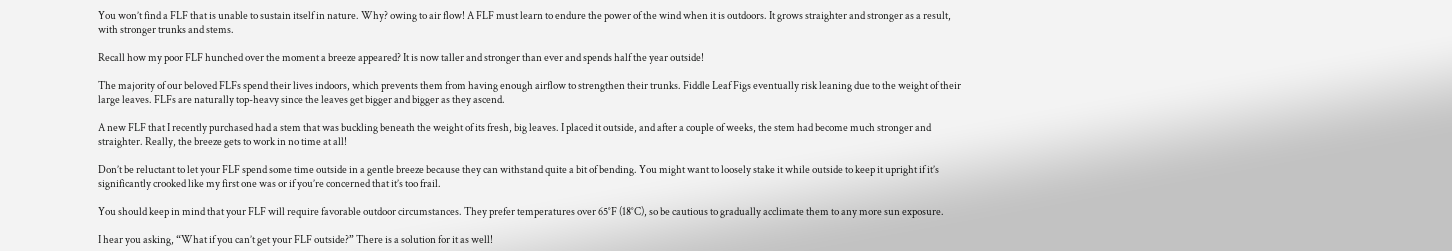You won’t find a FLF that is unable to sustain itself in nature. Why? owing to air flow! A FLF must learn to endure the power of the wind when it is outdoors. It grows straighter and stronger as a result, with stronger trunks and stems.

Recall how my poor FLF hunched over the moment a breeze appeared? It is now taller and stronger than ever and spends half the year outside!

The majority of our beloved FLFs spend their lives indoors, which prevents them from having enough airflow to strengthen their trunks. Fiddle Leaf Figs eventually risk leaning due to the weight of their large leaves. FLFs are naturally top-heavy since the leaves get bigger and bigger as they ascend.

A new FLF that I recently purchased had a stem that was buckling beneath the weight of its fresh, big leaves. I placed it outside, and after a couple of weeks, the stem had become much stronger and straighter. Really, the breeze gets to work in no time at all!

Don’t be reluctant to let your FLF spend some time outside in a gentle breeze because they can withstand quite a bit of bending. You might want to loosely stake it while outside to keep it upright if it’s significantly crooked like my first one was or if you’re concerned that it’s too frail.

You should keep in mind that your FLF will require favorable outdoor circumstances. They prefer temperatures over 65°F (18°C), so be cautious to gradually acclimate them to any more sun exposure.

I hear you asking, “What if you can’t get your FLF outside?” There is a solution for it as well!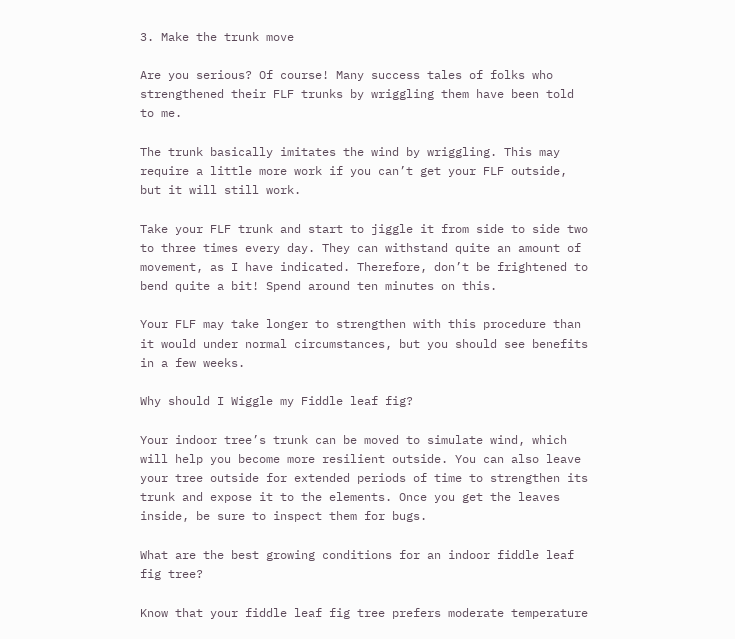3. Make the trunk move

Are you serious? Of course! Many success tales of folks who strengthened their FLF trunks by wriggling them have been told to me.

The trunk basically imitates the wind by wriggling. This may require a little more work if you can’t get your FLF outside, but it will still work.

Take your FLF trunk and start to jiggle it from side to side two to three times every day. They can withstand quite an amount of movement, as I have indicated. Therefore, don’t be frightened to bend quite a bit! Spend around ten minutes on this.

Your FLF may take longer to strengthen with this procedure than it would under normal circumstances, but you should see benefits in a few weeks.

Why should I Wiggle my Fiddle leaf fig?

Your indoor tree’s trunk can be moved to simulate wind, which will help you become more resilient outside. You can also leave your tree outside for extended periods of time to strengthen its trunk and expose it to the elements. Once you get the leaves inside, be sure to inspect them for bugs.

What are the best growing conditions for an indoor fiddle leaf fig tree?

Know that your fiddle leaf fig tree prefers moderate temperature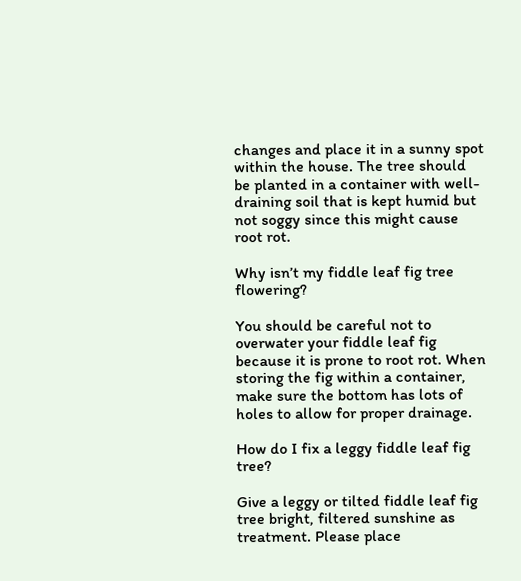changes and place it in a sunny spot within the house. The tree should be planted in a container with well-draining soil that is kept humid but not soggy since this might cause root rot.

Why isn’t my fiddle leaf fig tree flowering?

You should be careful not to overwater your fiddle leaf fig because it is prone to root rot. When storing the fig within a container, make sure the bottom has lots of holes to allow for proper drainage.

How do I fix a leggy fiddle leaf fig tree?

Give a leggy or tilted fiddle leaf fig tree bright, filtered sunshine as treatment. Please place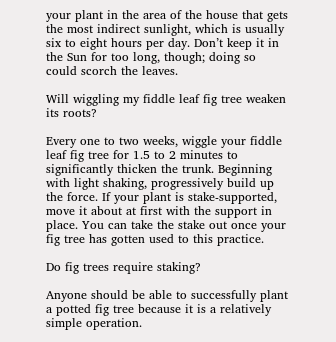your plant in the area of the house that gets the most indirect sunlight, which is usually six to eight hours per day. Don’t keep it in the Sun for too long, though; doing so could scorch the leaves.

Will wiggling my fiddle leaf fig tree weaken its roots?

Every one to two weeks, wiggle your fiddle leaf fig tree for 1.5 to 2 minutes to significantly thicken the trunk. Beginning with light shaking, progressively build up the force. If your plant is stake-supported, move it about at first with the support in place. You can take the stake out once your fig tree has gotten used to this practice.

Do fig trees require staking?

Anyone should be able to successfully plant a potted fig tree because it is a relatively simple operation.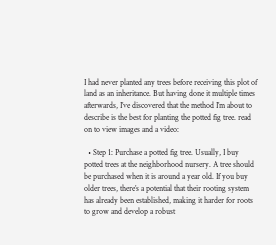I had never planted any trees before receiving this plot of land as an inheritance. But having done it multiple times afterwards, I’ve discovered that the method I’m about to describe is the best for planting the potted fig tree. read on to view images and a video:

  • Step 1: Purchase a potted fig tree. Usually, I buy potted trees at the neighborhood nursery. A tree should be purchased when it is around a year old. If you buy older trees, there’s a potential that their rooting system has already been established, making it harder for roots to grow and develop a robust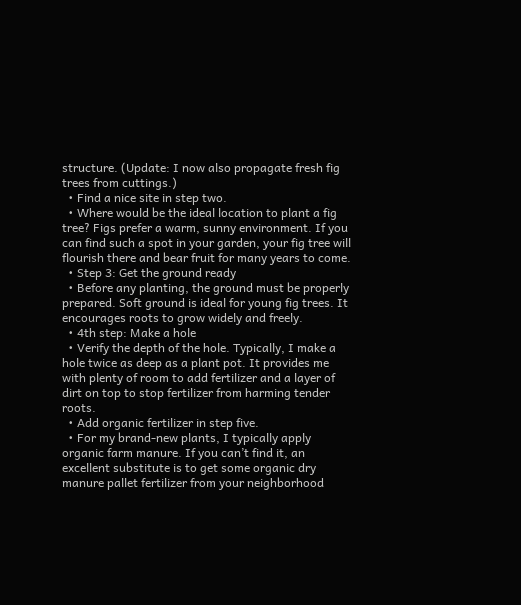structure. (Update: I now also propagate fresh fig trees from cuttings.)
  • Find a nice site in step two.
  • Where would be the ideal location to plant a fig tree? Figs prefer a warm, sunny environment. If you can find such a spot in your garden, your fig tree will flourish there and bear fruit for many years to come.
  • Step 3: Get the ground ready
  • Before any planting, the ground must be properly prepared. Soft ground is ideal for young fig trees. It encourages roots to grow widely and freely.
  • 4th step: Make a hole
  • Verify the depth of the hole. Typically, I make a hole twice as deep as a plant pot. It provides me with plenty of room to add fertilizer and a layer of dirt on top to stop fertilizer from harming tender roots.
  • Add organic fertilizer in step five.
  • For my brand-new plants, I typically apply organic farm manure. If you can’t find it, an excellent substitute is to get some organic dry manure pallet fertilizer from your neighborhood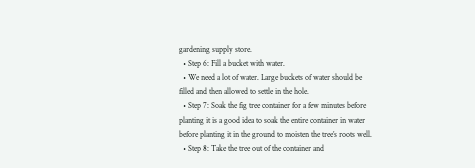gardening supply store.
  • Step 6: Fill a bucket with water.
  • We need a lot of water. Large buckets of water should be filled and then allowed to settle in the hole.
  • Step 7: Soak the fig tree container for a few minutes before planting it is a good idea to soak the entire container in water before planting it in the ground to moisten the tree’s roots well.
  • Step 8: Take the tree out of the container and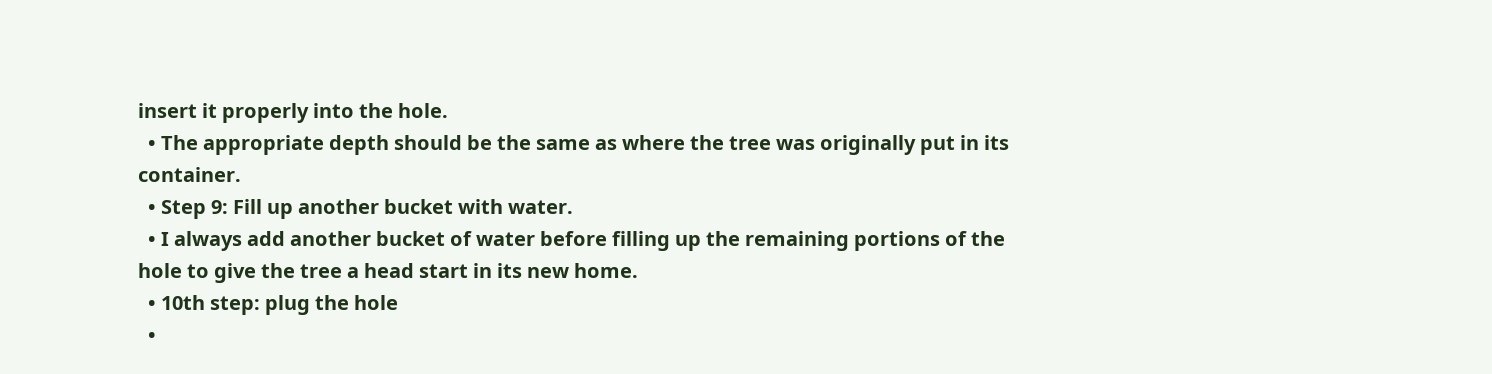insert it properly into the hole.
  • The appropriate depth should be the same as where the tree was originally put in its container.
  • Step 9: Fill up another bucket with water.
  • I always add another bucket of water before filling up the remaining portions of the hole to give the tree a head start in its new home.
  • 10th step: plug the hole
  •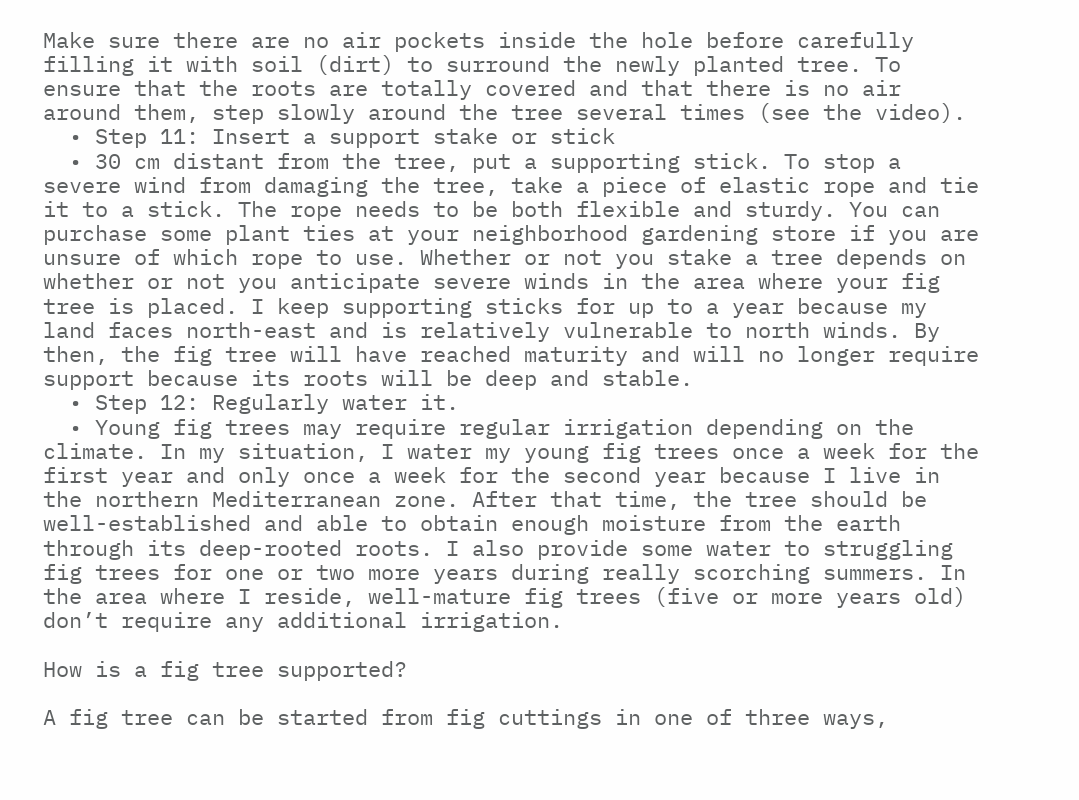Make sure there are no air pockets inside the hole before carefully filling it with soil (dirt) to surround the newly planted tree. To ensure that the roots are totally covered and that there is no air around them, step slowly around the tree several times (see the video).
  • Step 11: Insert a support stake or stick
  • 30 cm distant from the tree, put a supporting stick. To stop a severe wind from damaging the tree, take a piece of elastic rope and tie it to a stick. The rope needs to be both flexible and sturdy. You can purchase some plant ties at your neighborhood gardening store if you are unsure of which rope to use. Whether or not you stake a tree depends on whether or not you anticipate severe winds in the area where your fig tree is placed. I keep supporting sticks for up to a year because my land faces north-east and is relatively vulnerable to north winds. By then, the fig tree will have reached maturity and will no longer require support because its roots will be deep and stable.
  • Step 12: Regularly water it.
  • Young fig trees may require regular irrigation depending on the climate. In my situation, I water my young fig trees once a week for the first year and only once a week for the second year because I live in the northern Mediterranean zone. After that time, the tree should be well-established and able to obtain enough moisture from the earth through its deep-rooted roots. I also provide some water to struggling fig trees for one or two more years during really scorching summers. In the area where I reside, well-mature fig trees (five or more years old) don’t require any additional irrigation.

How is a fig tree supported?

A fig tree can be started from fig cuttings in one of three ways,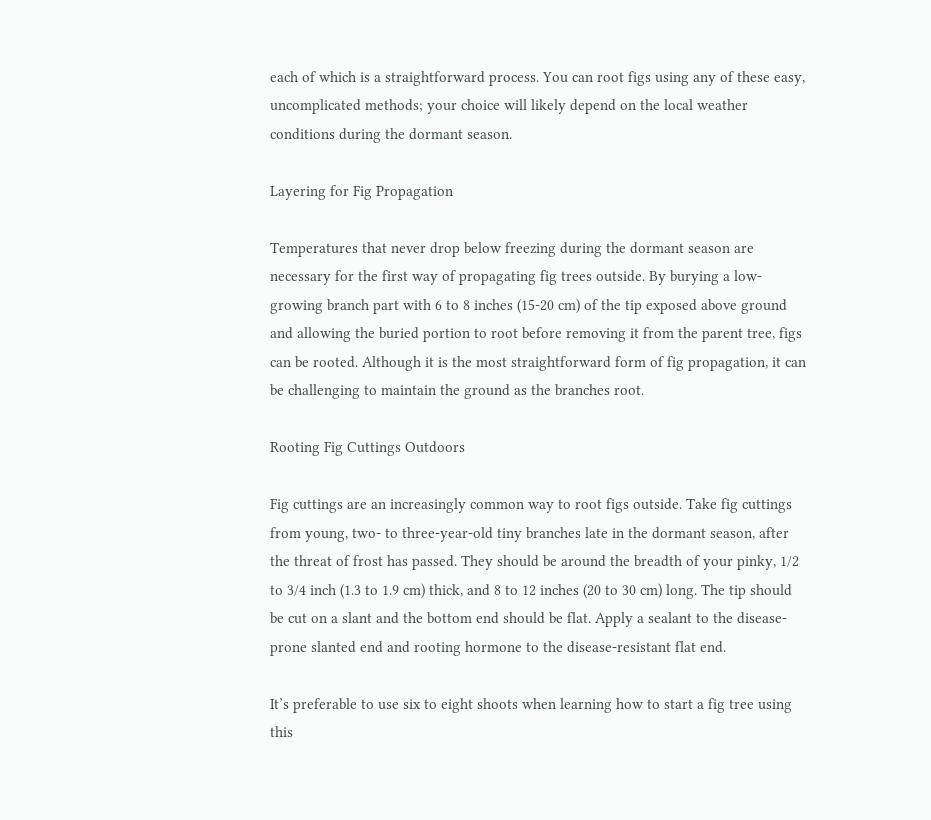each of which is a straightforward process. You can root figs using any of these easy, uncomplicated methods; your choice will likely depend on the local weather conditions during the dormant season.

Layering for Fig Propagation

Temperatures that never drop below freezing during the dormant season are necessary for the first way of propagating fig trees outside. By burying a low-growing branch part with 6 to 8 inches (15-20 cm) of the tip exposed above ground and allowing the buried portion to root before removing it from the parent tree, figs can be rooted. Although it is the most straightforward form of fig propagation, it can be challenging to maintain the ground as the branches root.

Rooting Fig Cuttings Outdoors

Fig cuttings are an increasingly common way to root figs outside. Take fig cuttings from young, two- to three-year-old tiny branches late in the dormant season, after the threat of frost has passed. They should be around the breadth of your pinky, 1/2 to 3/4 inch (1.3 to 1.9 cm) thick, and 8 to 12 inches (20 to 30 cm) long. The tip should be cut on a slant and the bottom end should be flat. Apply a sealant to the disease-prone slanted end and rooting hormone to the disease-resistant flat end.

It’s preferable to use six to eight shoots when learning how to start a fig tree using this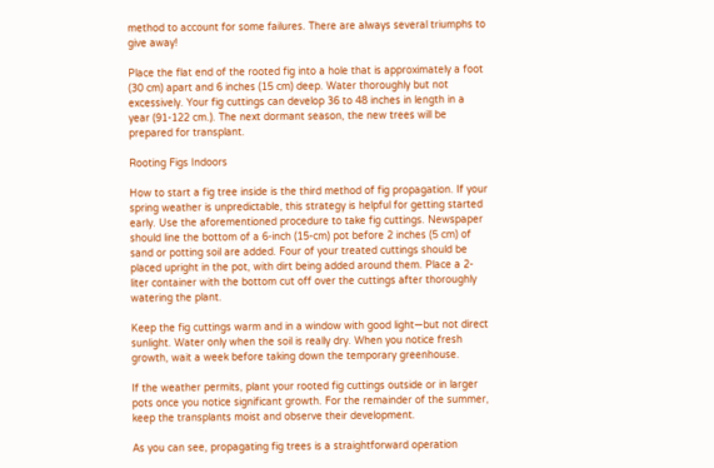method to account for some failures. There are always several triumphs to give away!

Place the flat end of the rooted fig into a hole that is approximately a foot (30 cm) apart and 6 inches (15 cm) deep. Water thoroughly but not excessively. Your fig cuttings can develop 36 to 48 inches in length in a year (91-122 cm.). The next dormant season, the new trees will be prepared for transplant.

Rooting Figs Indoors

How to start a fig tree inside is the third method of fig propagation. If your spring weather is unpredictable, this strategy is helpful for getting started early. Use the aforementioned procedure to take fig cuttings. Newspaper should line the bottom of a 6-inch (15-cm) pot before 2 inches (5 cm) of sand or potting soil are added. Four of your treated cuttings should be placed upright in the pot, with dirt being added around them. Place a 2-liter container with the bottom cut off over the cuttings after thoroughly watering the plant.

Keep the fig cuttings warm and in a window with good light—but not direct sunlight. Water only when the soil is really dry. When you notice fresh growth, wait a week before taking down the temporary greenhouse.

If the weather permits, plant your rooted fig cuttings outside or in larger pots once you notice significant growth. For the remainder of the summer, keep the transplants moist and observe their development.

As you can see, propagating fig trees is a straightforward operation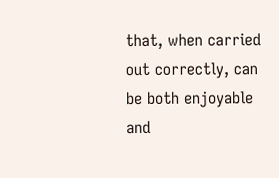that, when carried out correctly, can be both enjoyable and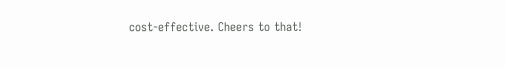cost-effective. Cheers to that!